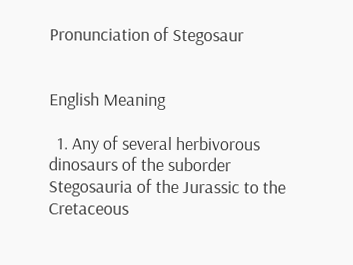Pronunciation of Stegosaur


English Meaning

  1. Any of several herbivorous dinosaurs of the suborder Stegosauria of the Jurassic to the Cretaceous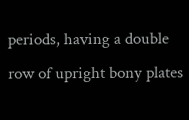periods, having a double row of upright bony plates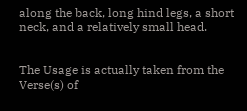along the back, long hind legs, a short neck, and a relatively small head.


The Usage is actually taken from the Verse(s) of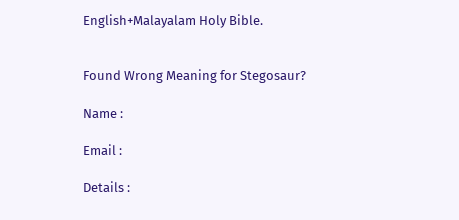English+Malayalam Holy Bible.


Found Wrong Meaning for Stegosaur?

Name :

Email :

Details :